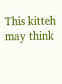This kitteh may think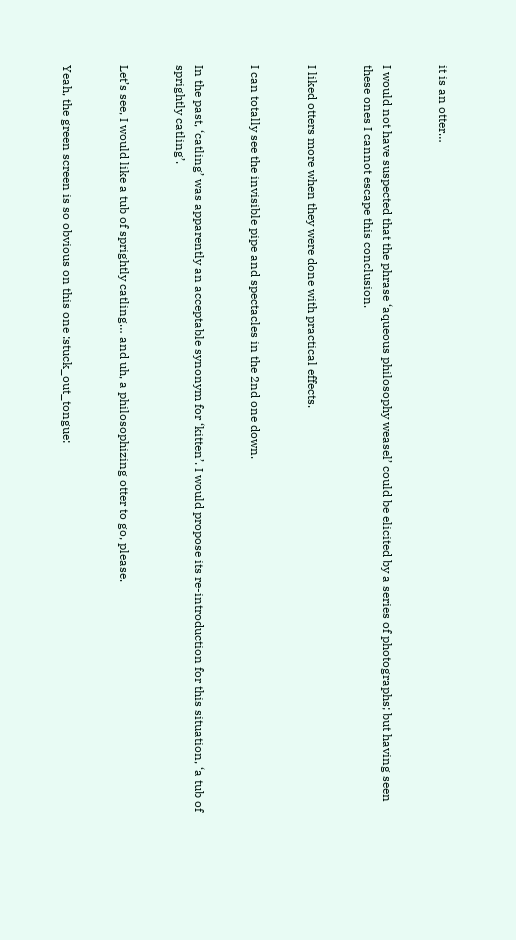it is an otter…


I would not have suspected that the phrase ‘aqueous philosophy weasel’ could be elicited by a series of photographs; but having seen these ones I cannot escape this conclusion.


I liked otters more when they were done with practical effects.


I can totally see the invisible pipe and spectacles in the 2nd one down.


In the past, ‘catling’ was apparently an acceptable synonym for ‘kitten’. I would propose its re-introduction for this situation, ‘a tub of sprightly catling’.


Let’s see, I would like a tub of sprightly catling… and uh, a philosophizing otter to go, please.


Yeah, the green screen is so obvious on this one :stuck_out_tongue: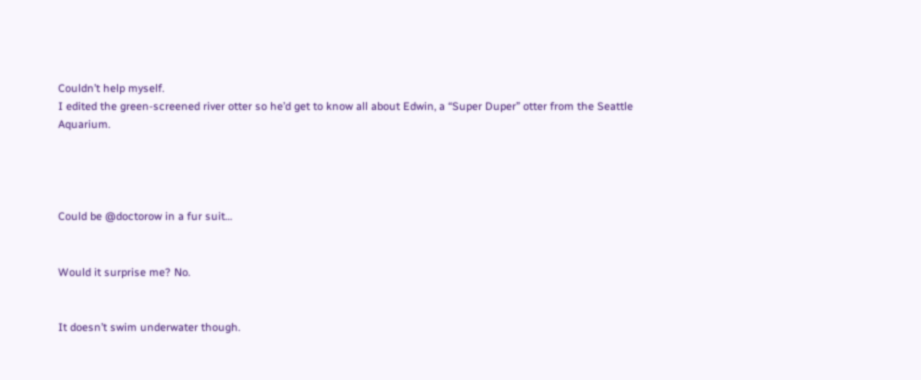Couldn’t help myself.
I edited the green-screened river otter so he’d get to know all about Edwin, a “Super Duper” otter from the Seattle Aquarium.




Could be @doctorow in a fur suit…


Would it surprise me? No.


It doesn’t swim underwater though.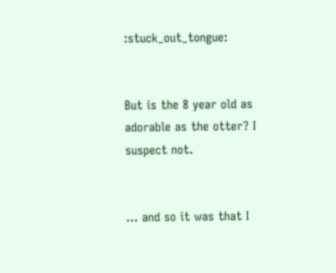:stuck_out_tongue:


But is the 8 year old as adorable as the otter? I suspect not.


… and so it was that I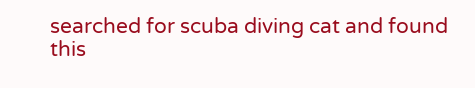searched for scuba diving cat and found this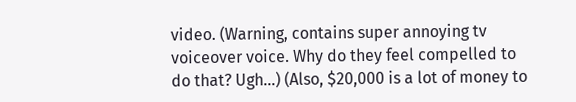video. (Warning, contains super annoying tv voiceover voice. Why do they feel compelled to do that? Ugh…) (Also, $20,000 is a lot of money to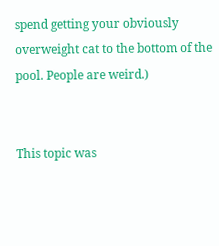spend getting your obviously overweight cat to the bottom of the pool. People are weird.)


This topic was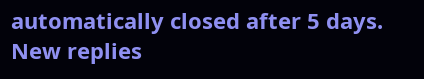automatically closed after 5 days. New replies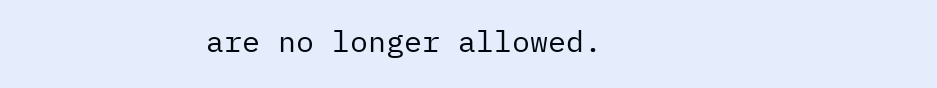are no longer allowed.